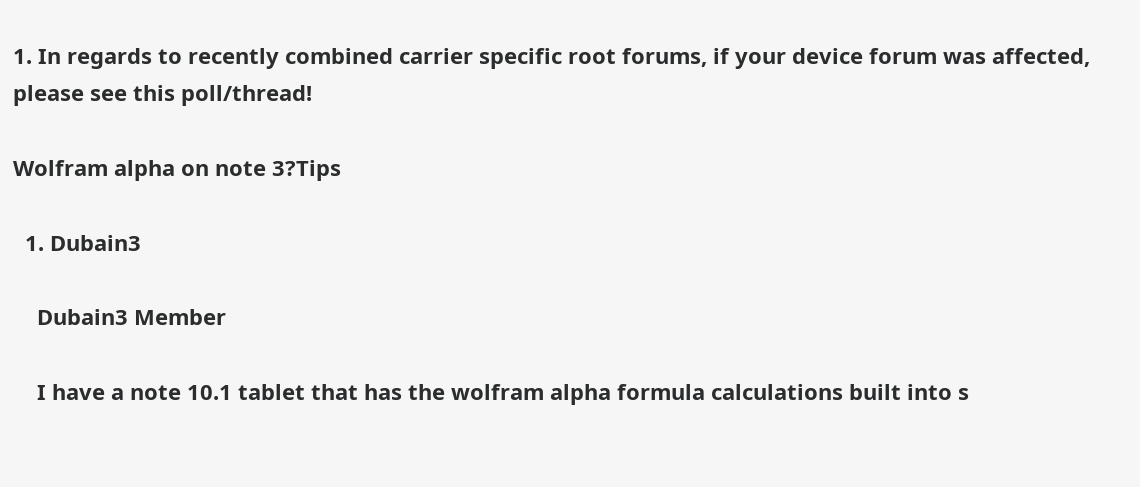1. In regards to recently combined carrier specific root forums, if your device forum was affected, please see this poll/thread!

Wolfram alpha on note 3?Tips

  1. Dubain3

    Dubain3 Member

    I have a note 10.1 tablet that has the wolfram alpha formula calculations built into s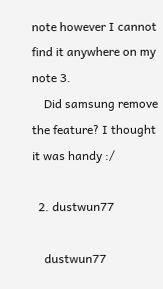note however I cannot find it anywhere on my note 3.
    Did samsung remove the feature? I thought it was handy :/

  2. dustwun77

    dustwun77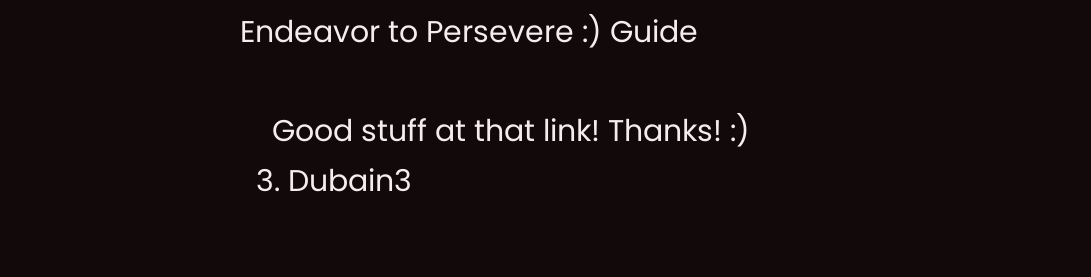Endeavor to Persevere :) Guide

    Good stuff at that link! Thanks! :)
  3. Dubain3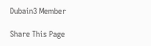Dubain3 Member

Share This Page